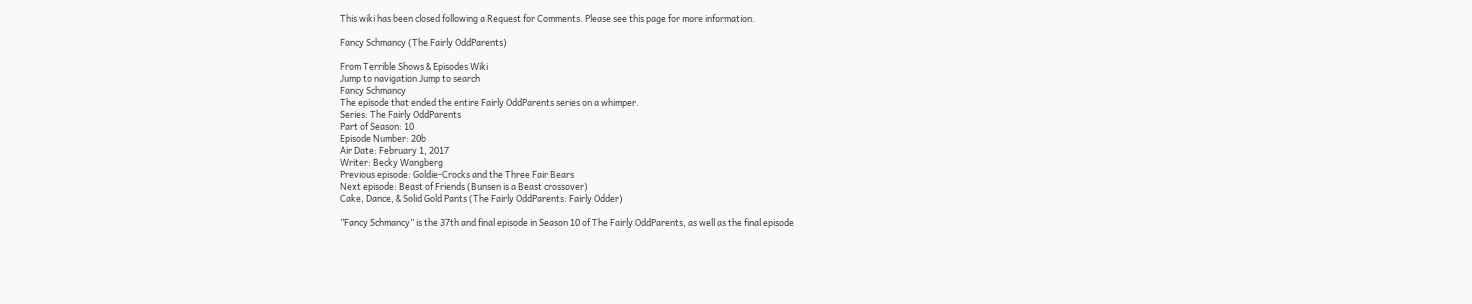This wiki has been closed following a Request for Comments. Please see this page for more information.

Fancy Schmancy (The Fairly OddParents)

From Terrible Shows & Episodes Wiki
Jump to navigation Jump to search
Fancy Schmancy
The episode that ended the entire Fairly OddParents series on a whimper.
Series: The Fairly OddParents
Part of Season: 10
Episode Number: 20b
Air Date: February 1, 2017
Writer: Becky Wangberg
Previous episode: Goldie-Crocks and the Three Fair Bears
Next episode: Beast of Friends (Bunsen is a Beast crossover)
Cake, Dance, & Solid Gold Pants (The Fairly OddParents: Fairly Odder)

”Fancy Schmancy” is the 37th and final episode in Season 10 of The Fairly OddParents, as well as the final episode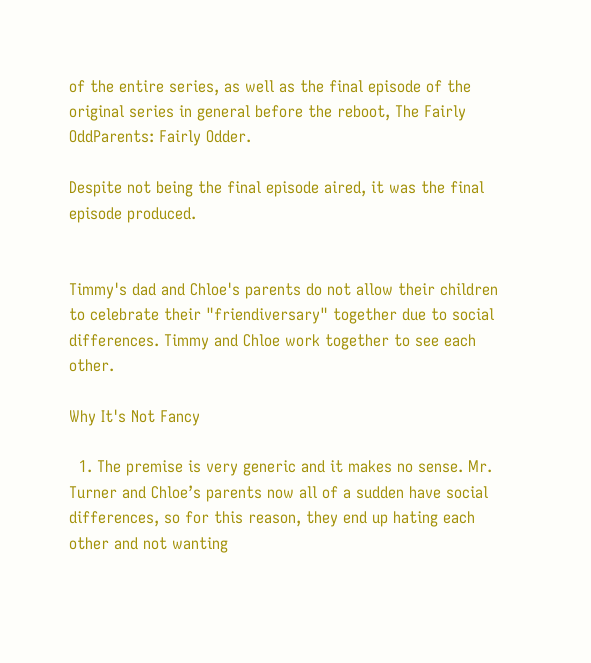of the entire series, as well as the final episode of the original series in general before the reboot, The Fairly OddParents: Fairly Odder.

Despite not being the final episode aired, it was the final episode produced.


Timmy's dad and Chloe's parents do not allow their children to celebrate their "friendiversary" together due to social differences. Timmy and Chloe work together to see each other.

Why It's Not Fancy

  1. The premise is very generic and it makes no sense. Mr. Turner and Chloe’s parents now all of a sudden have social differences, so for this reason, they end up hating each other and not wanting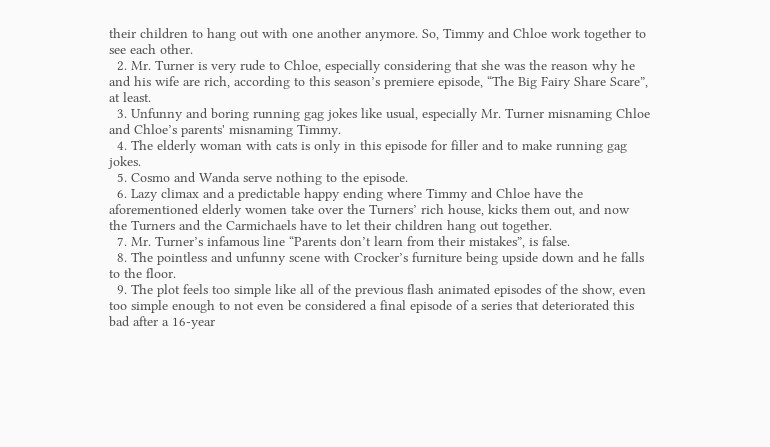their children to hang out with one another anymore. So, Timmy and Chloe work together to see each other.
  2. Mr. Turner is very rude to Chloe, especially considering that she was the reason why he and his wife are rich, according to this season’s premiere episode, “The Big Fairy Share Scare”, at least.
  3. Unfunny and boring running gag jokes like usual, especially Mr. Turner misnaming Chloe and Chloe’s parents' misnaming Timmy.
  4. The elderly woman with cats is only in this episode for filler and to make running gag jokes.
  5. Cosmo and Wanda serve nothing to the episode.
  6. Lazy climax and a predictable happy ending where Timmy and Chloe have the aforementioned elderly women take over the Turners’ rich house, kicks them out, and now the Turners and the Carmichaels have to let their children hang out together.
  7. Mr. Turner’s infamous line “Parents don’t learn from their mistakes”, is false.
  8. The pointless and unfunny scene with Crocker’s furniture being upside down and he falls to the floor.
  9. The plot feels too simple like all of the previous flash animated episodes of the show, even too simple enough to not even be considered a final episode of a series that deteriorated this bad after a 16-year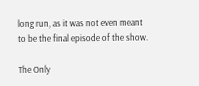long run, as it was not even meant to be the final episode of the show.

The Only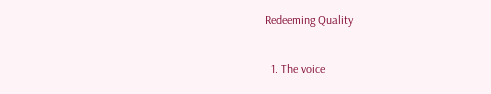Redeeming Quality

  1. The voice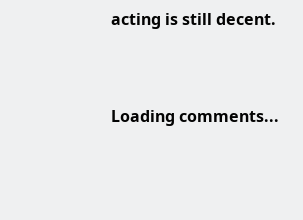acting is still decent.




Loading comments...